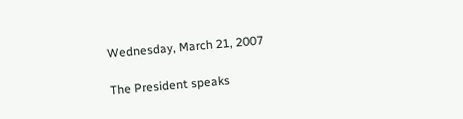Wednesday, March 21, 2007

The President speaks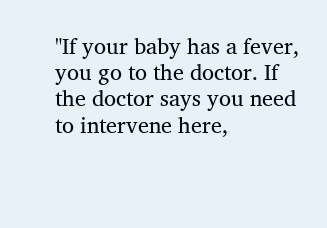"If your baby has a fever, you go to the doctor. If the doctor says you need to intervene here,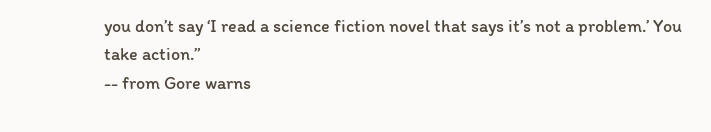you don’t say ‘I read a science fiction novel that says it’s not a problem.’ You take action.”
-- from Gore warns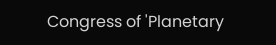Congress of 'Planetary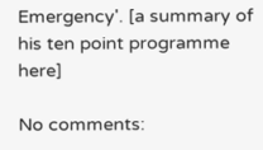Emergency'. [a summary of his ten point programme here]

No comments: